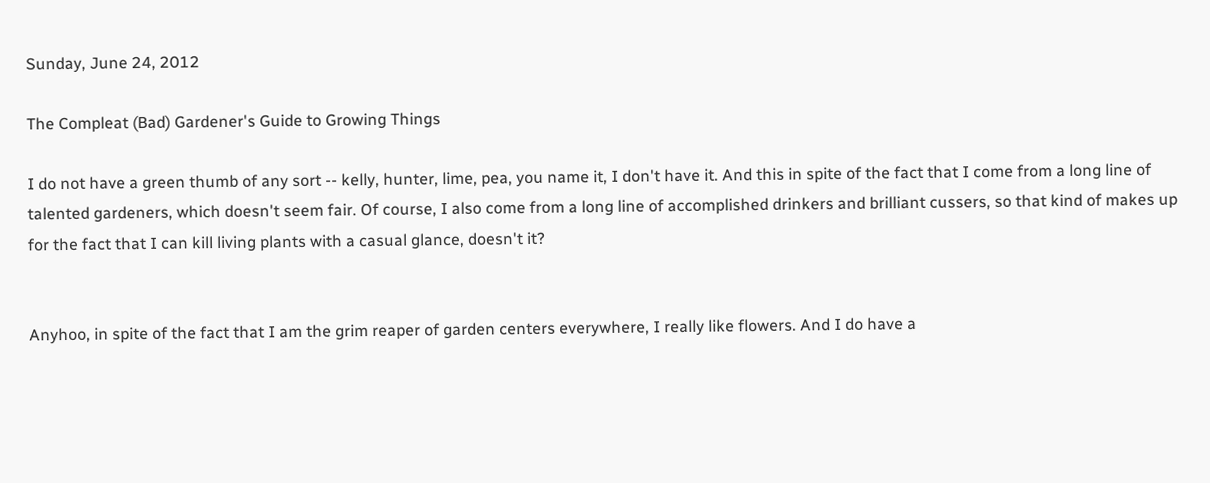Sunday, June 24, 2012

The Compleat (Bad) Gardener's Guide to Growing Things

I do not have a green thumb of any sort -- kelly, hunter, lime, pea, you name it, I don't have it. And this in spite of the fact that I come from a long line of talented gardeners, which doesn't seem fair. Of course, I also come from a long line of accomplished drinkers and brilliant cussers, so that kind of makes up for the fact that I can kill living plants with a casual glance, doesn't it?


Anyhoo, in spite of the fact that I am the grim reaper of garden centers everywhere, I really like flowers. And I do have a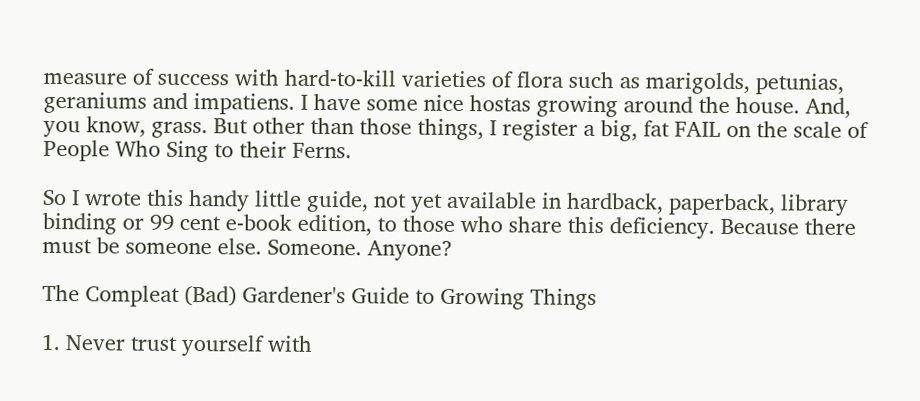measure of success with hard-to-kill varieties of flora such as marigolds, petunias, geraniums and impatiens. I have some nice hostas growing around the house. And, you know, grass. But other than those things, I register a big, fat FAIL on the scale of People Who Sing to their Ferns.

So I wrote this handy little guide, not yet available in hardback, paperback, library binding or 99 cent e-book edition, to those who share this deficiency. Because there must be someone else. Someone. Anyone?

The Compleat (Bad) Gardener's Guide to Growing Things

1. Never trust yourself with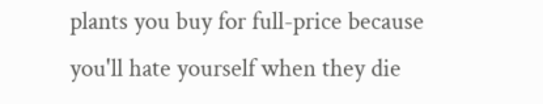plants you buy for full-price because you'll hate yourself when they die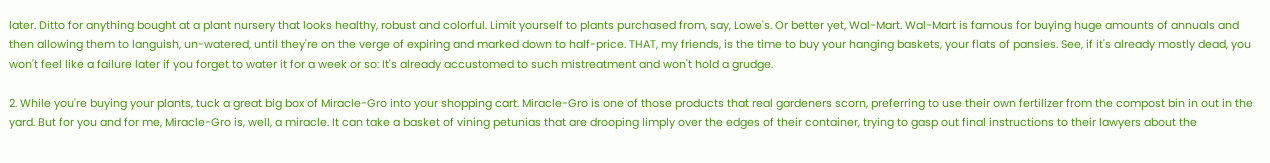later. Ditto for anything bought at a plant nursery that looks healthy, robust and colorful. Limit yourself to plants purchased from, say, Lowe's. Or better yet, Wal-Mart. Wal-Mart is famous for buying huge amounts of annuals and then allowing them to languish, un-watered, until they're on the verge of expiring and marked down to half-price. THAT, my friends, is the time to buy your hanging baskets, your flats of pansies. See, if it's already mostly dead, you won't feel like a failure later if you forget to water it for a week or so: It's already accustomed to such mistreatment and won't hold a grudge.

2. While you're buying your plants, tuck a great big box of Miracle-Gro into your shopping cart. Miracle-Gro is one of those products that real gardeners scorn, preferring to use their own fertilizer from the compost bin in out in the yard. But for you and for me, Miracle-Gro is, well, a miracle. It can take a basket of vining petunias that are drooping limply over the edges of their container, trying to gasp out final instructions to their lawyers about the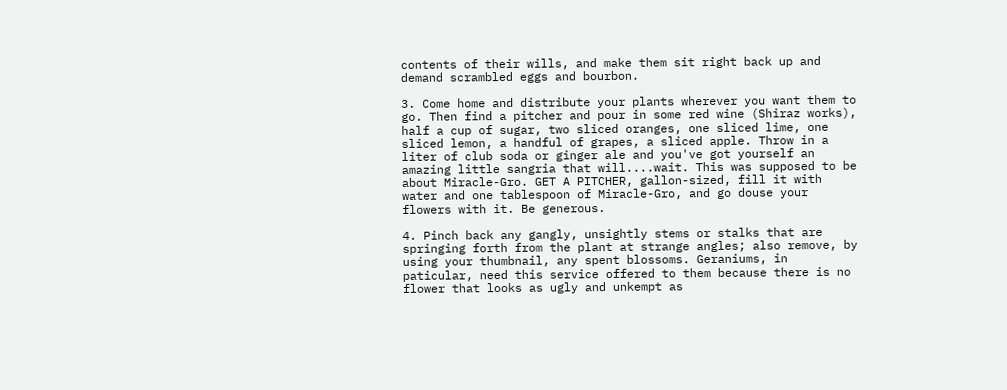contents of their wills, and make them sit right back up and demand scrambled eggs and bourbon.

3. Come home and distribute your plants wherever you want them to go. Then find a pitcher and pour in some red wine (Shiraz works), half a cup of sugar, two sliced oranges, one sliced lime, one sliced lemon, a handful of grapes, a sliced apple. Throw in a liter of club soda or ginger ale and you've got yourself an amazing little sangria that will....wait. This was supposed to be about Miracle-Gro. GET A PITCHER, gallon-sized, fill it with water and one tablespoon of Miracle-Gro, and go douse your flowers with it. Be generous.

4. Pinch back any gangly, unsightly stems or stalks that are springing forth from the plant at strange angles; also remove, by using your thumbnail, any spent blossoms. Geraniums, in paticular, need this service offered to them because there is no flower that looks as ugly and unkempt as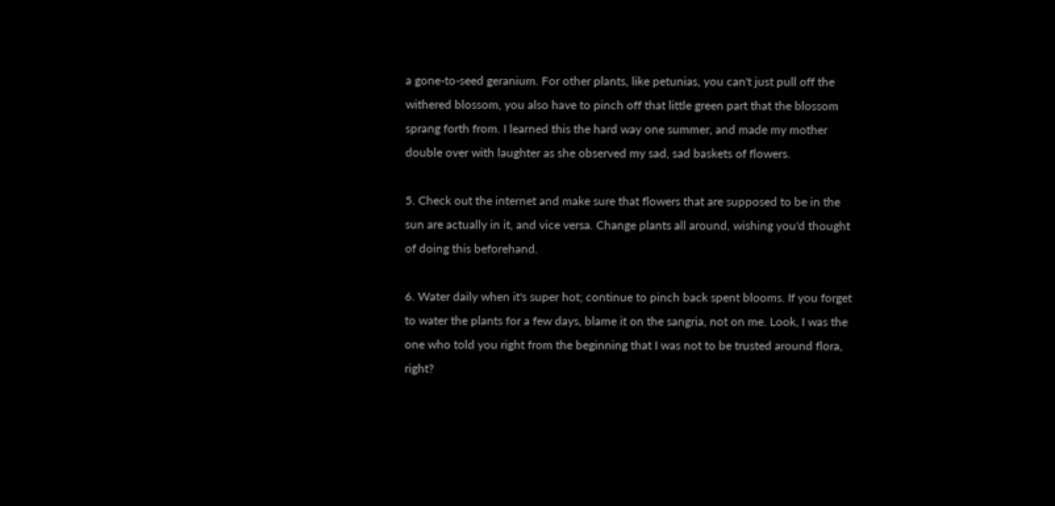a gone-to-seed geranium. For other plants, like petunias, you can't just pull off the withered blossom, you also have to pinch off that little green part that the blossom sprang forth from. I learned this the hard way one summer, and made my mother double over with laughter as she observed my sad, sad baskets of flowers.

5. Check out the internet and make sure that flowers that are supposed to be in the sun are actually in it, and vice versa. Change plants all around, wishing you'd thought of doing this beforehand.

6. Water daily when it's super hot; continue to pinch back spent blooms. If you forget to water the plants for a few days, blame it on the sangria, not on me. Look, I was the one who told you right from the beginning that I was not to be trusted around flora, right?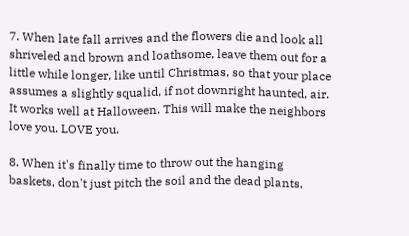7. When late fall arrives and the flowers die and look all shriveled and brown and loathsome, leave them out for a little while longer, like until Christmas, so that your place assumes a slightly squalid, if not downright haunted, air. It works well at Halloween. This will make the neighbors love you. LOVE you.

8. When it's finally time to throw out the hanging baskets, don't just pitch the soil and the dead plants,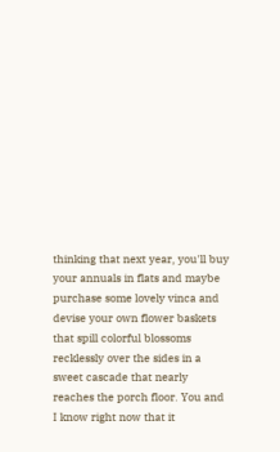thinking that next year, you'll buy your annuals in flats and maybe purchase some lovely vinca and devise your own flower baskets that spill colorful blossoms recklessly over the sides in a sweet cascade that nearly reaches the porch floor. You and I know right now that it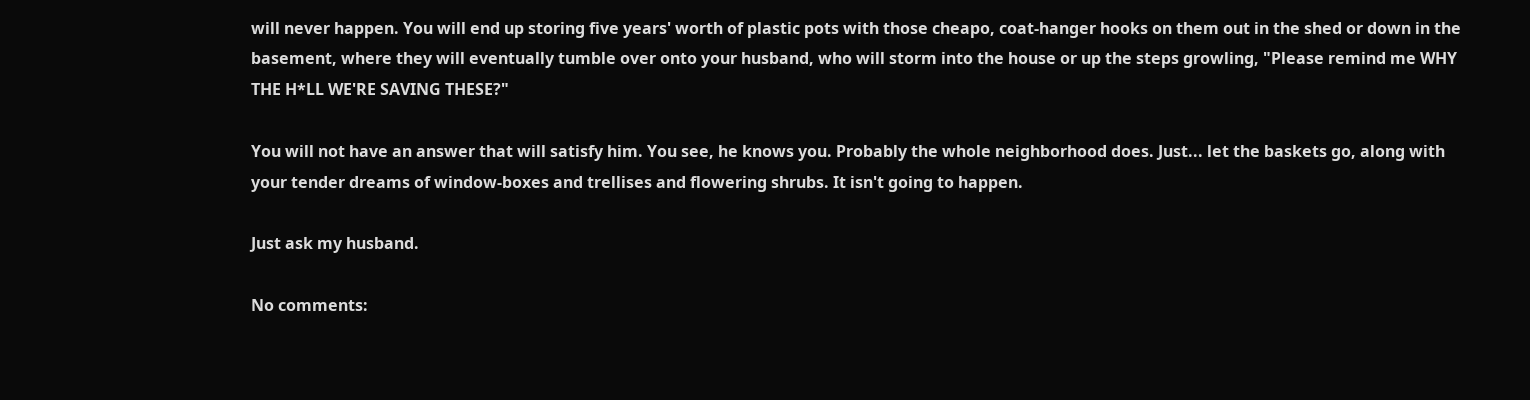will never happen. You will end up storing five years' worth of plastic pots with those cheapo, coat-hanger hooks on them out in the shed or down in the basement, where they will eventually tumble over onto your husband, who will storm into the house or up the steps growling, "Please remind me WHY THE H*LL WE'RE SAVING THESE?"

You will not have an answer that will satisfy him. You see, he knows you. Probably the whole neighborhood does. Just... let the baskets go, along with your tender dreams of window-boxes and trellises and flowering shrubs. It isn't going to happen.

Just ask my husband.

No comments: